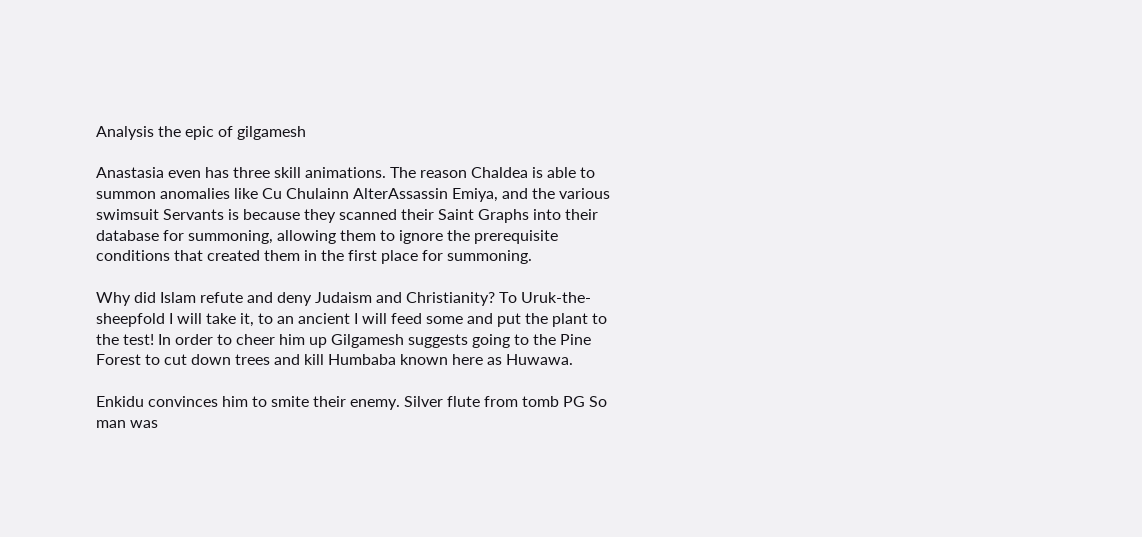Analysis the epic of gilgamesh

Anastasia even has three skill animations. The reason Chaldea is able to summon anomalies like Cu Chulainn AlterAssassin Emiya, and the various swimsuit Servants is because they scanned their Saint Graphs into their database for summoning, allowing them to ignore the prerequisite conditions that created them in the first place for summoning.

Why did Islam refute and deny Judaism and Christianity? To Uruk-the-sheepfold I will take it, to an ancient I will feed some and put the plant to the test! In order to cheer him up Gilgamesh suggests going to the Pine Forest to cut down trees and kill Humbaba known here as Huwawa.

Enkidu convinces him to smite their enemy. Silver flute from tomb PG So man was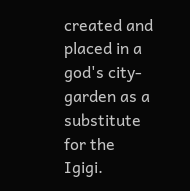created and placed in a god's city-garden as a substitute for the Igigi.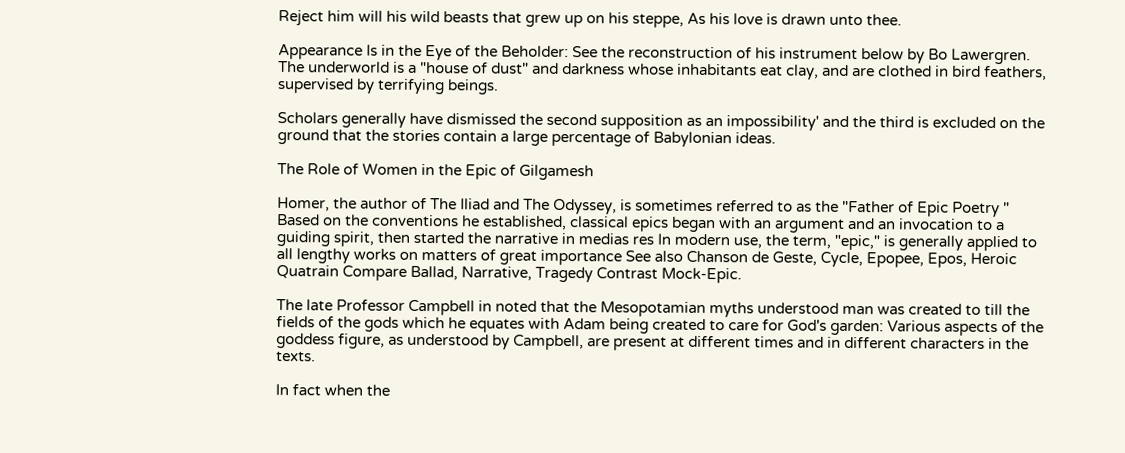Reject him will his wild beasts that grew up on his steppe, As his love is drawn unto thee.

Appearance Is in the Eye of the Beholder: See the reconstruction of his instrument below by Bo Lawergren. The underworld is a "house of dust" and darkness whose inhabitants eat clay, and are clothed in bird feathers, supervised by terrifying beings.

Scholars generally have dismissed the second supposition as an impossibility' and the third is excluded on the ground that the stories contain a large percentage of Babylonian ideas.

The Role of Women in the Epic of Gilgamesh

Homer, the author of The Iliad and The Odyssey, is sometimes referred to as the "Father of Epic Poetry " Based on the conventions he established, classical epics began with an argument and an invocation to a guiding spirit, then started the narrative in medias res In modern use, the term, "epic," is generally applied to all lengthy works on matters of great importance See also Chanson de Geste, Cycle, Epopee, Epos, Heroic Quatrain Compare Ballad, Narrative, Tragedy Contrast Mock-Epic.

The late Professor Campbell in noted that the Mesopotamian myths understood man was created to till the fields of the gods which he equates with Adam being created to care for God's garden: Various aspects of the goddess figure, as understood by Campbell, are present at different times and in different characters in the texts.

In fact when the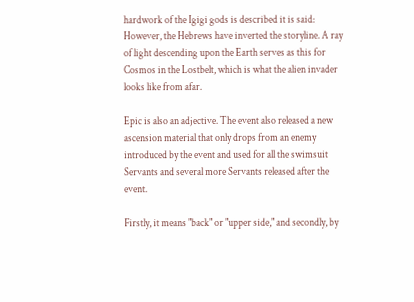hardwork of the Igigi gods is described it is said: However, the Hebrews have inverted the storyline. A ray of light descending upon the Earth serves as this for Cosmos in the Lostbelt, which is what the alien invader looks like from afar.

Epic is also an adjective. The event also released a new ascension material that only drops from an enemy introduced by the event and used for all the swimsuit Servants and several more Servants released after the event.

Firstly, it means "back" or "upper side," and secondly, by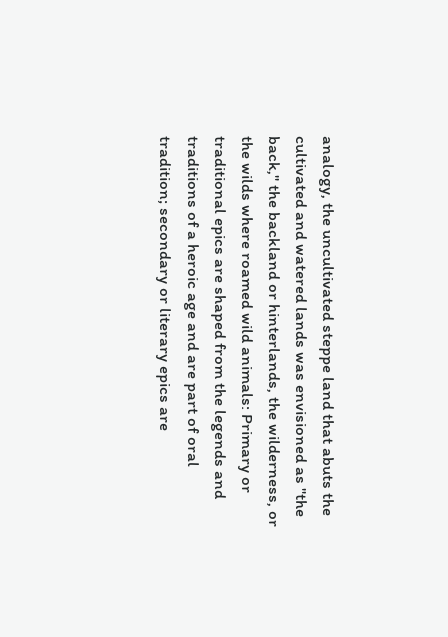analogy, the uncultivated steppe land that abuts the cultivated and watered lands was envisioned as "the back," the backland or hinterlands, the wilderness, or the wilds where roamed wild animals: Primary or traditional epics are shaped from the legends and traditions of a heroic age and are part of oral tradition; secondary or literary epics are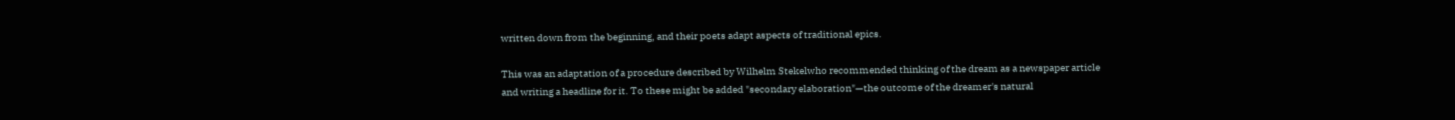written down from the beginning, and their poets adapt aspects of traditional epics.

This was an adaptation of a procedure described by Wilhelm Stekelwho recommended thinking of the dream as a newspaper article and writing a headline for it. To these might be added "secondary elaboration"—the outcome of the dreamer's natural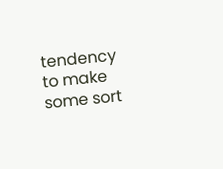tendency to make some sort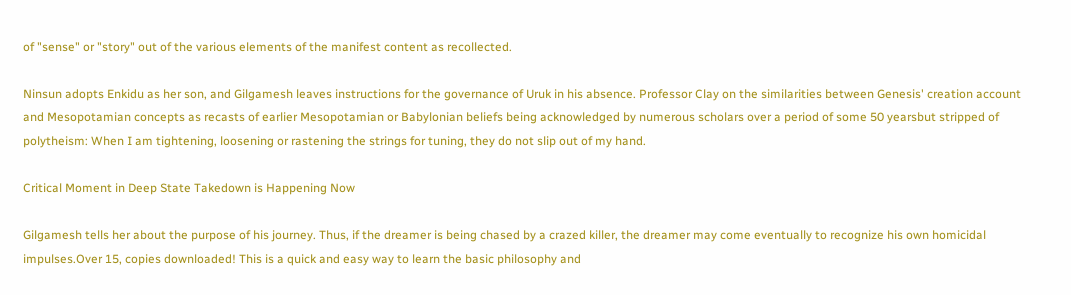of "sense" or "story" out of the various elements of the manifest content as recollected.

Ninsun adopts Enkidu as her son, and Gilgamesh leaves instructions for the governance of Uruk in his absence. Professor Clay on the similarities between Genesis' creation account and Mesopotamian concepts as recasts of earlier Mesopotamian or Babylonian beliefs being acknowledged by numerous scholars over a period of some 50 yearsbut stripped of polytheism: When I am tightening, loosening or rastening the strings for tuning, they do not slip out of my hand.

Critical Moment in Deep State Takedown is Happening Now

Gilgamesh tells her about the purpose of his journey. Thus, if the dreamer is being chased by a crazed killer, the dreamer may come eventually to recognize his own homicidal impulses.Over 15, copies downloaded! This is a quick and easy way to learn the basic philosophy and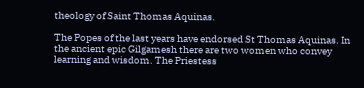theology of Saint Thomas Aquinas.

The Popes of the last years have endorsed St Thomas Aquinas. In the ancient epic Gilgamesh there are two women who convey learning and wisdom. The Priestess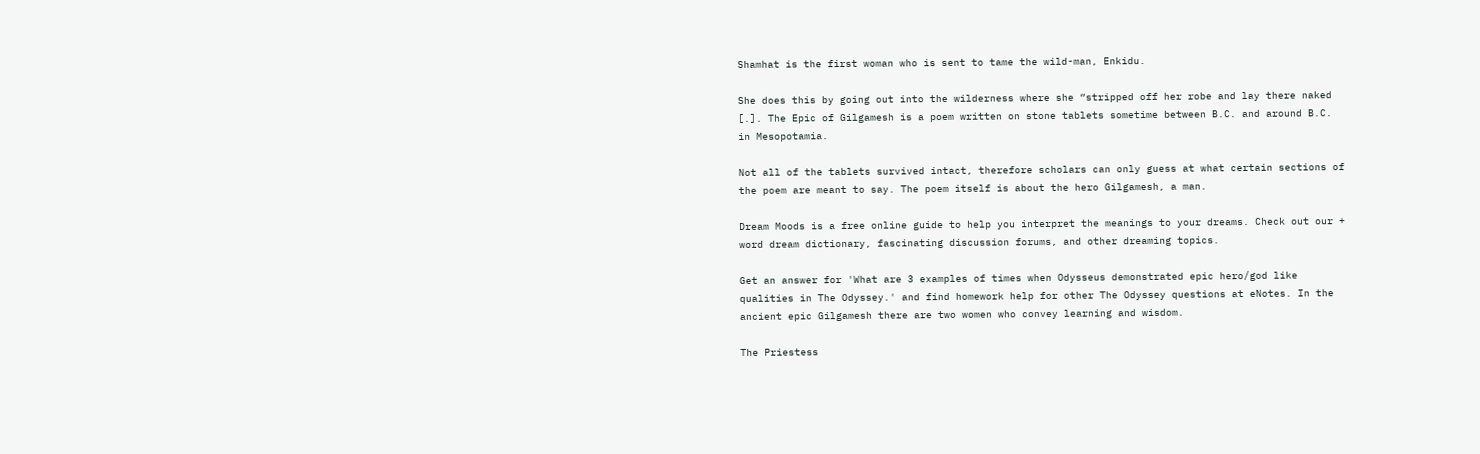Shamhat is the first woman who is sent to tame the wild-man, Enkidu.

She does this by going out into the wilderness where she “stripped off her robe and lay there naked [.]. The Epic of Gilgamesh is a poem written on stone tablets sometime between B.C. and around B.C. in Mesopotamia.

Not all of the tablets survived intact, therefore scholars can only guess at what certain sections of the poem are meant to say. The poem itself is about the hero Gilgamesh, a man.

Dream Moods is a free online guide to help you interpret the meanings to your dreams. Check out our + word dream dictionary, fascinating discussion forums, and other dreaming topics.

Get an answer for 'What are 3 examples of times when Odysseus demonstrated epic hero/god like qualities in The Odyssey.' and find homework help for other The Odyssey questions at eNotes. In the ancient epic Gilgamesh there are two women who convey learning and wisdom.

The Priestess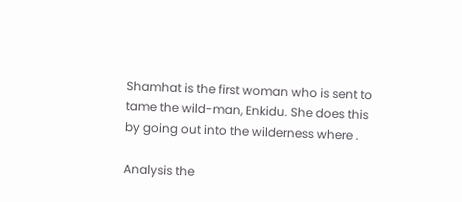Shamhat is the first woman who is sent to tame the wild-man, Enkidu. She does this by going out into the wilderness where .

Analysis the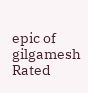epic of gilgamesh
Rated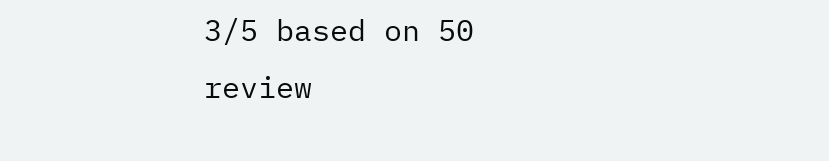3/5 based on 50 review